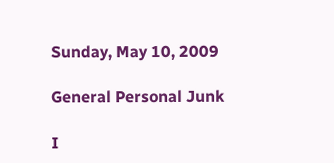Sunday, May 10, 2009

General Personal Junk

I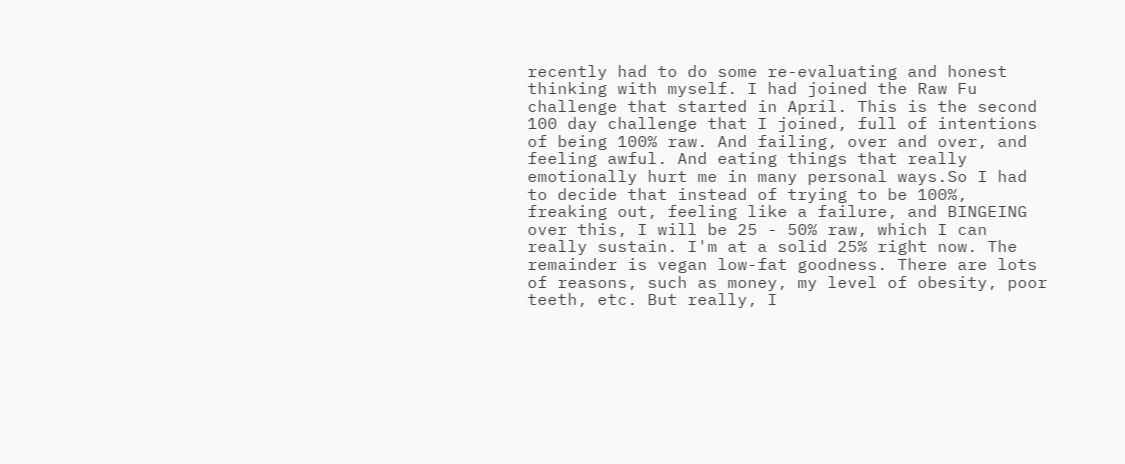recently had to do some re-evaluating and honest thinking with myself. I had joined the Raw Fu challenge that started in April. This is the second 100 day challenge that I joined, full of intentions of being 100% raw. And failing, over and over, and feeling awful. And eating things that really emotionally hurt me in many personal ways.So I had to decide that instead of trying to be 100%, freaking out, feeling like a failure, and BINGEING over this, I will be 25 - 50% raw, which I can really sustain. I'm at a solid 25% right now. The remainder is vegan low-fat goodness. There are lots of reasons, such as money, my level of obesity, poor teeth, etc. But really, I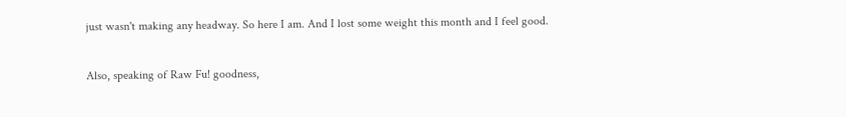just wasn't making any headway. So here I am. And I lost some weight this month and I feel good.

Also, speaking of Raw Fu! goodness,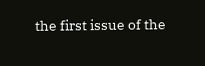the first issue of the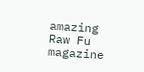amazing Raw Fu magazine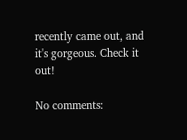recently came out, and it's gorgeous. Check it out!

No comments: